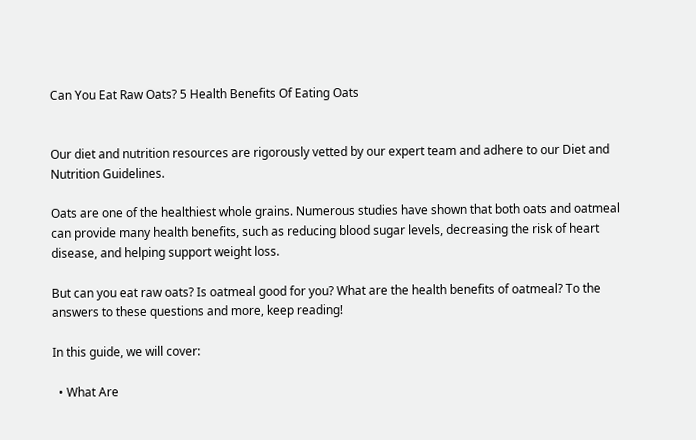Can You Eat Raw Oats? 5 Health Benefits Of Eating Oats


Our diet and nutrition resources are rigorously vetted by our expert team and adhere to our Diet and Nutrition Guidelines.

Oats are one of the healthiest whole grains. Numerous studies have shown that both oats and oatmeal can provide many health benefits, such as reducing blood sugar levels, decreasing the risk of heart disease, and helping support weight loss.

But can you eat raw oats? Is oatmeal good for you? What are the health benefits of oatmeal? To the answers to these questions and more, keep reading!

In this guide, we will cover:

  • What Are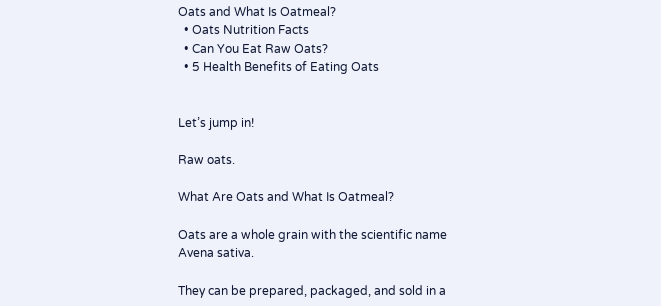Oats and What Is Oatmeal?
  • Oats Nutrition Facts
  • Can You Eat Raw Oats?
  • 5 Health Benefits of Eating Oats


Let’s jump in!

Raw oats.

What Are Oats and What Is Oatmeal?

Oats are a whole grain with the scientific name Avena sativa.

They can be prepared, packaged, and sold in a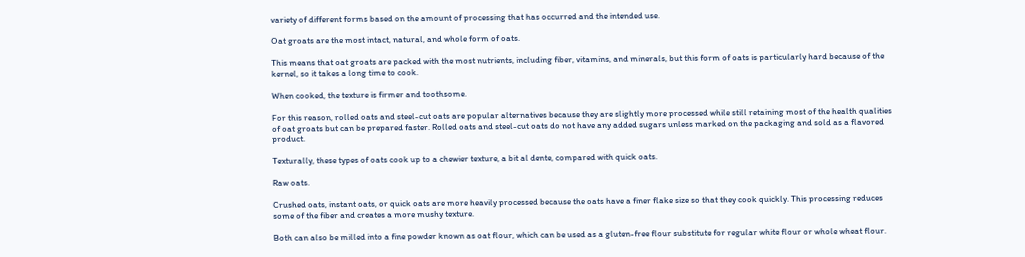variety of different forms based on the amount of processing that has occurred and the intended use.

Oat groats are the most intact, natural, and whole form of oats.

This means that oat groats are packed with the most nutrients, including fiber, vitamins, and minerals, but this form of oats is particularly hard because of the kernel, so it takes a long time to cook.

When cooked, the texture is firmer and toothsome.

For this reason, rolled oats and steel-cut oats are popular alternatives because they are slightly more processed while still retaining most of the health qualities of oat groats but can be prepared faster. Rolled oats and steel-cut oats do not have any added sugars unless marked on the packaging and sold as a flavored product.

Texturally, these types of oats cook up to a chewier texture, a bit al dente, compared with quick oats.

Raw oats.

Crushed oats, instant oats, or quick oats are more heavily processed because the oats have a finer flake size so that they cook quickly. This processing reduces some of the fiber and creates a more mushy texture.

Both can also be milled into a fine powder known as oat flour, which can be used as a gluten-free flour substitute for regular white flour or whole wheat flour.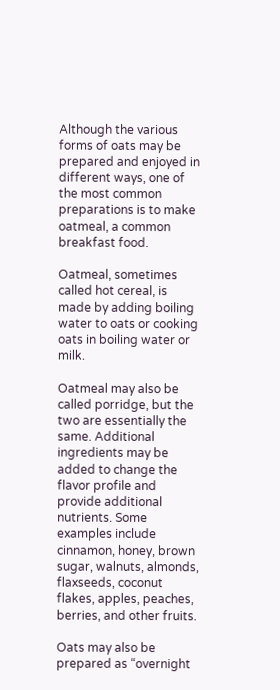Although the various forms of oats may be prepared and enjoyed in different ways, one of the most common preparations is to make oatmeal, a common breakfast food.

Oatmeal, sometimes called hot cereal, is made by adding boiling water to oats or cooking oats in boiling water or milk.

Oatmeal may also be called porridge, but the two are essentially the same. Additional ingredients may be added to change the flavor profile and provide additional nutrients. Some examples include cinnamon, honey, brown sugar, walnuts, almonds, flaxseeds, coconut flakes, apples, peaches, berries, and other fruits.

Oats may also be prepared as “overnight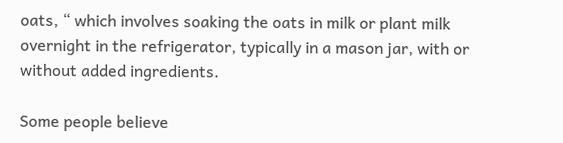oats, “ which involves soaking the oats in milk or plant milk overnight in the refrigerator, typically in a mason jar, with or without added ingredients.

Some people believe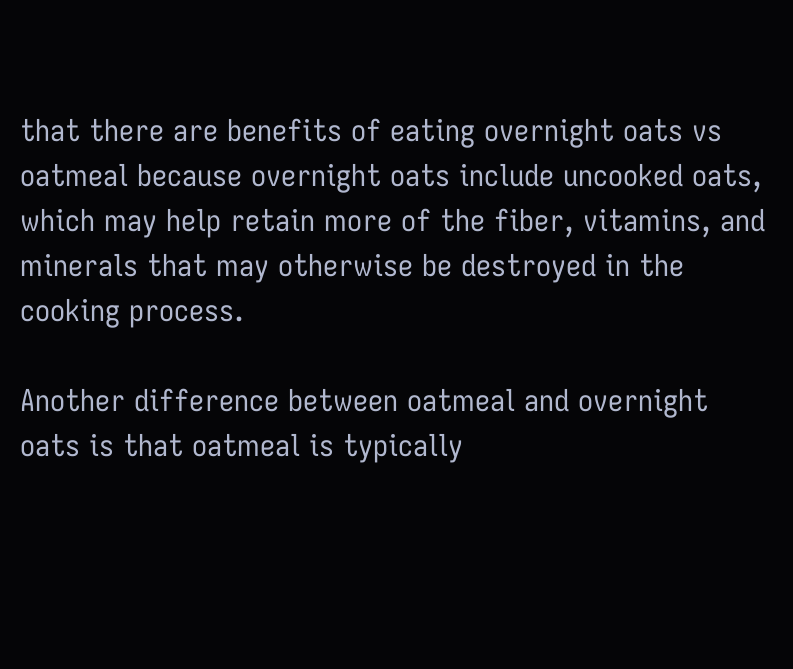that there are benefits of eating overnight oats vs oatmeal because overnight oats include uncooked oats, which may help retain more of the fiber, vitamins, and minerals that may otherwise be destroyed in the cooking process.

Another difference between oatmeal and overnight oats is that oatmeal is typically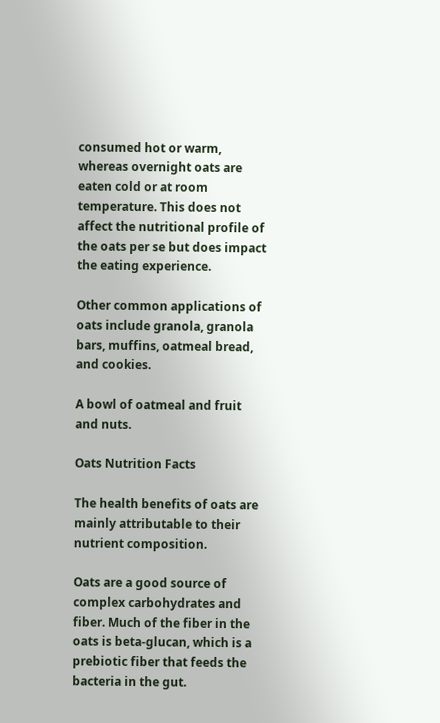consumed hot or warm, whereas overnight oats are eaten cold or at room temperature. This does not affect the nutritional profile of the oats per se but does impact the eating experience.

Other common applications of oats include granola, granola bars, muffins, oatmeal bread, and cookies.

A bowl of oatmeal and fruit and nuts.

Oats Nutrition Facts

The health benefits of oats are mainly attributable to their nutrient composition.

Oats are a good source of complex carbohydrates and fiber. Much of the fiber in the oats is beta-glucan, which is a prebiotic fiber that feeds the bacteria in the gut.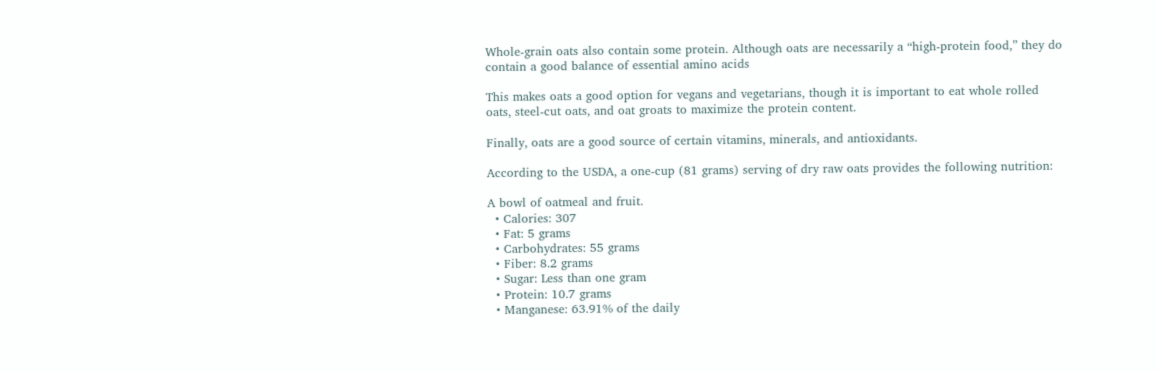Whole-grain oats also contain some protein. Although oats are necessarily a “high-protein food,” they do contain a good balance of essential amino acids

This makes oats a good option for vegans and vegetarians, though it is important to eat whole rolled oats, steel-cut oats, and oat groats to maximize the protein content.

Finally, oats are a good source of certain vitamins, minerals, and antioxidants.

According to the USDA, a one-cup (81 grams) serving of dry raw oats provides the following nutrition:

A bowl of oatmeal and fruit.
  • Calories: 307
  • Fat: 5 grams
  • Carbohydrates: 55 grams
  • Fiber: 8.2 grams
  • Sugar: Less than one gram
  • Protein: 10.7 grams
  • Manganese: 63.91% of the daily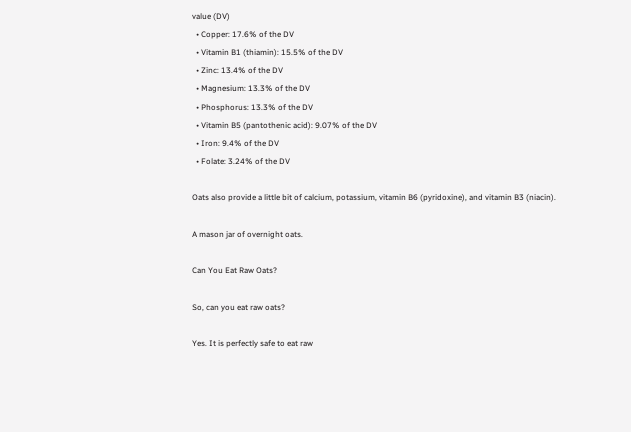value (DV)
  • Copper: 17.6% of the DV
  • Vitamin B1 (thiamin): 15.5% of the DV
  • Zinc: 13.4% of the DV
  • Magnesium: 13.3% of the DV
  • Phosphorus: 13.3% of the DV
  • Vitamin B5 (pantothenic acid): 9.07% of the DV
  • Iron: 9.4% of the DV
  • Folate: 3.24% of the DV

Oats also provide a little bit of calcium, potassium, vitamin B6 (pyridoxine), and vitamin B3 (niacin).

A mason jar of overnight oats.

Can You Eat Raw Oats?

So, can you eat raw oats?

Yes. It is perfectly safe to eat raw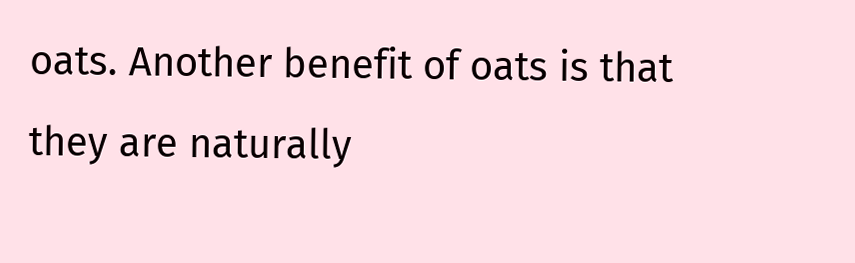oats. Another benefit of oats is that they are naturally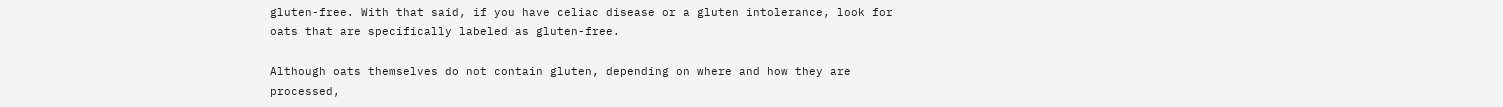gluten-free. With that said, if you have celiac disease or a gluten intolerance, look for oats that are specifically labeled as gluten-free.

Although oats themselves do not contain gluten, depending on where and how they are processed,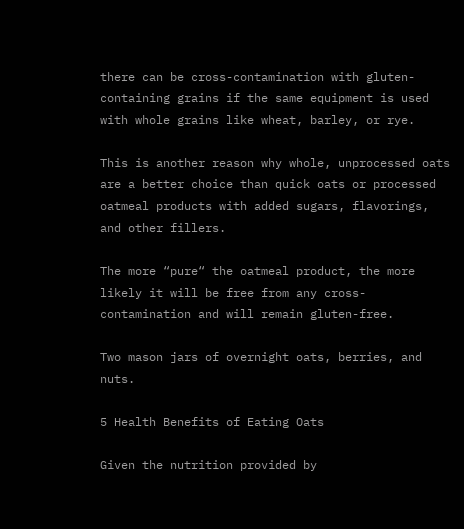there can be cross-contamination with gluten-containing grains if the same equipment is used with whole grains like wheat, barley, or rye.

This is another reason why whole, unprocessed oats are a better choice than quick oats or processed oatmeal products with added sugars, flavorings, and other fillers.

The more “pure“ the oatmeal product, the more likely it will be free from any cross-contamination and will remain gluten-free.

Two mason jars of overnight oats, berries, and nuts.

5 Health Benefits of Eating Oats

Given the nutrition provided by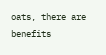oats, there are benefits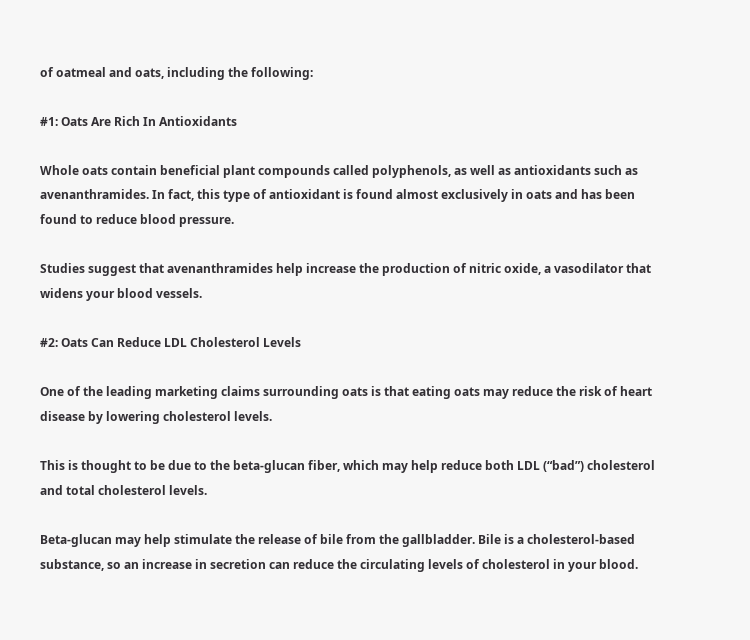of oatmeal and oats, including the following:

#1: Oats Are Rich In Antioxidants

Whole oats contain beneficial plant compounds called polyphenols, as well as antioxidants such as avenanthramides. In fact, this type of antioxidant is found almost exclusively in oats and has been found to reduce blood pressure.

Studies suggest that avenanthramides help increase the production of nitric oxide, a vasodilator that widens your blood vessels.

#2: Oats Can Reduce LDL Cholesterol Levels

One of the leading marketing claims surrounding oats is that eating oats may reduce the risk of heart disease by lowering cholesterol levels.

This is thought to be due to the beta-glucan fiber, which may help reduce both LDL (“bad”) cholesterol and total cholesterol levels.

Beta-glucan may help stimulate the release of bile from the gallbladder. Bile is a cholesterol-based substance, so an increase in secretion can reduce the circulating levels of cholesterol in your blood.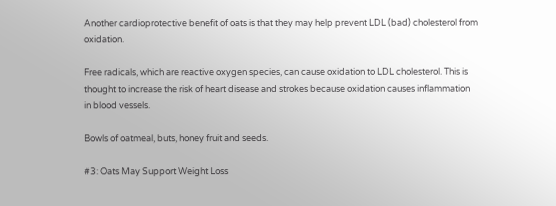Another cardioprotective benefit of oats is that they may help prevent LDL (bad) cholesterol from oxidation.

Free radicals, which are reactive oxygen species, can cause oxidation to LDL cholesterol. This is thought to increase the risk of heart disease and strokes because oxidation causes inflammation in blood vessels.

Bowls of oatmeal, buts, honey fruit and seeds.

#3: Oats May Support Weight Loss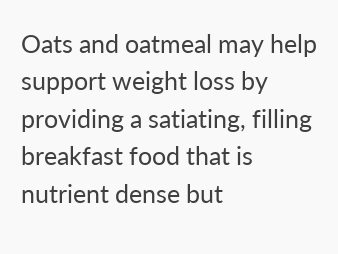Oats and oatmeal may help support weight loss by providing a satiating, filling breakfast food that is nutrient dense but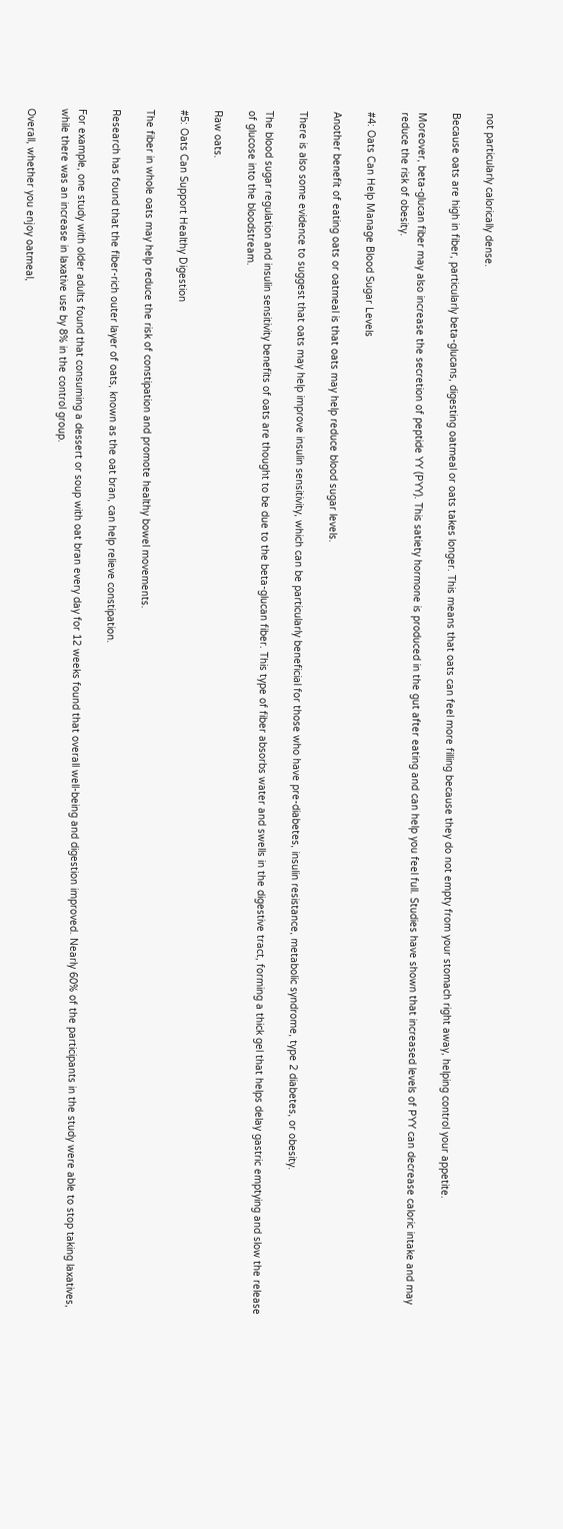not particularly calorically dense.

Because oats are high in fiber, particularly beta-glucans, digesting oatmeal or oats takes longer. This means that oats can feel more filling because they do not empty from your stomach right away, helping control your appetite.

Moreover, beta-glucan fiber may also increase the secretion of peptide YY (PYY). This satiety hormone is produced in the gut after eating and can help you feel full. Studies have shown that increased levels of PYY can decrease caloric intake and may reduce the risk of obesity.

#4: Oats Can Help Manage Blood Sugar Levels

Another benefit of eating oats or oatmeal is that oats may help reduce blood sugar levels.

There is also some evidence to suggest that oats may help improve insulin sensitivity, which can be particularly beneficial for those who have pre-diabetes, insulin resistance, metabolic syndrome, type 2 diabetes, or obesity.

The blood sugar regulation and insulin sensitivity benefits of oats are thought to be due to the beta-glucan fiber. This type of fiber absorbs water and swells in the digestive tract, forming a thick gel that helps delay gastric emptying and slow the release of glucose into the bloodstream.

Raw oats.

#5: Oats Can Support Healthy Digestion

The fiber in whole oats may help reduce the risk of constipation and promote healthy bowel movements.

Research has found that the fiber-rich outer layer of oats, known as the oat bran, can help relieve constipation.

For example, one study with older adults found that consuming a dessert or soup with oat bran every day for 12 weeks found that overall well-being and digestion improved. Nearly 60% of the participants in the study were able to stop taking laxatives, while there was an increase in laxative use by 8% in the control group.

Overall, whether you enjoy oatmeal,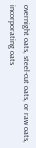overnight oats, steel-cut oats, or raw oats, incorporating oats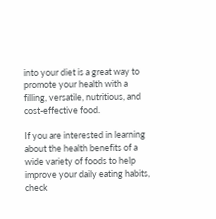into your diet is a great way to promote your health with a filling, versatile, nutritious, and cost-effective food.

If you are interested in learning about the health benefits of a wide variety of foods to help improve your daily eating habits, check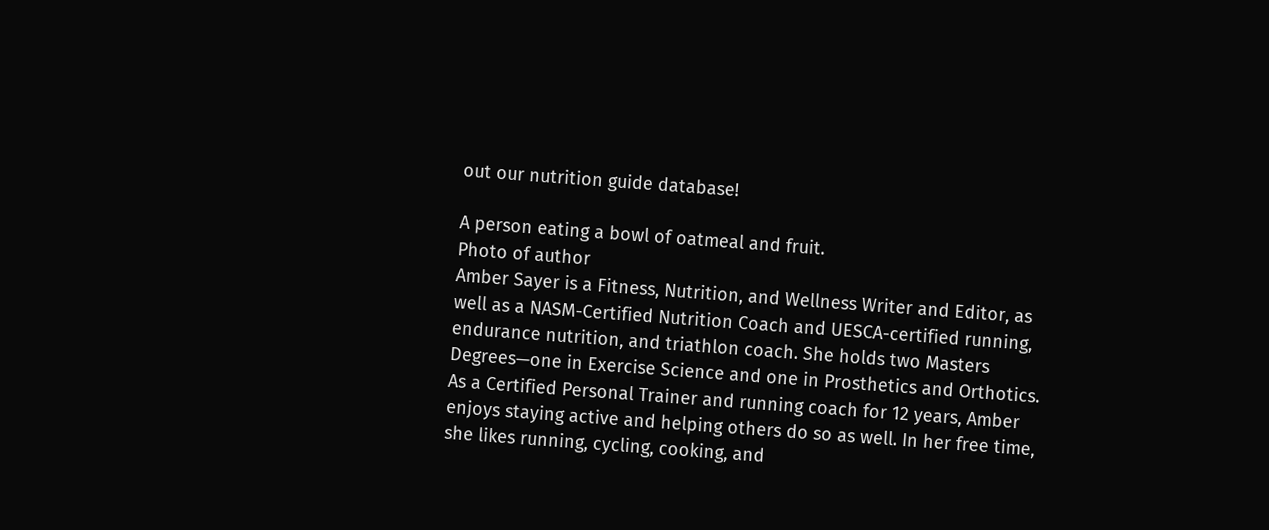out our nutrition guide database!

A person eating a bowl of oatmeal and fruit.
Photo of author
Amber Sayer is a Fitness, Nutrition, and Wellness Writer and Editor, as well as a NASM-Certified Nutrition Coach and UESCA-certified running, endurance nutrition, and triathlon coach. She holds two Masters Degrees—one in Exercise Science and one in Prosthetics and Orthotics. As a Certified Personal Trainer and running coach for 12 years, Amber enjoys staying active and helping others do so as well. In her free time, she likes running, cycling, cooking, and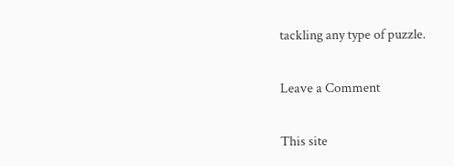tackling any type of puzzle.

Leave a Comment

This site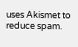uses Akismet to reduce spam.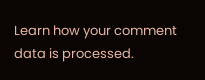Learn how your comment data is processed.